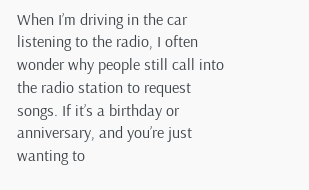When I’m driving in the car listening to the radio, I often wonder why people still call into the radio station to request songs. If it’s a birthday or anniversary, and you’re just wanting to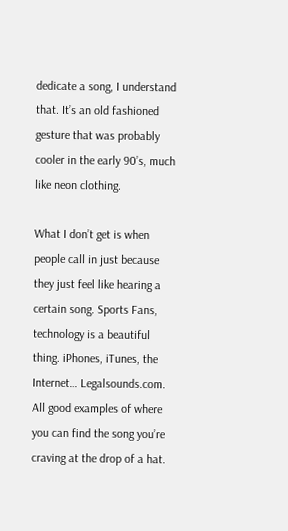dedicate a song, I understand that. It’s an old fashioned gesture that was probably cooler in the early 90’s, much like neon clothing.

What I don’t get is when people call in just because they just feel like hearing a certain song. Sports Fans, technology is a beautiful thing. iPhones, iTunes, the Internet… Legalsounds.com. All good examples of where you can find the song you’re craving at the drop of a hat.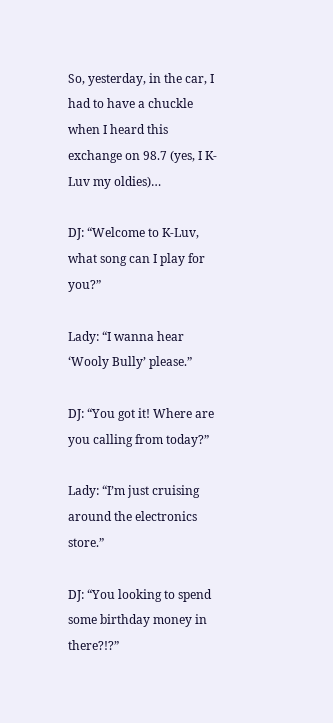So, yesterday, in the car, I had to have a chuckle when I heard this exchange on 98.7 (yes, I K-Luv my oldies)…

DJ: “Welcome to K-Luv, what song can I play for you?”

Lady: “I wanna hear ‘Wooly Bully’ please.”

DJ: “You got it! Where are you calling from today?”

Lady: “I’m just cruising around the electronics store.”

DJ: “You looking to spend some birthday money in there?!?”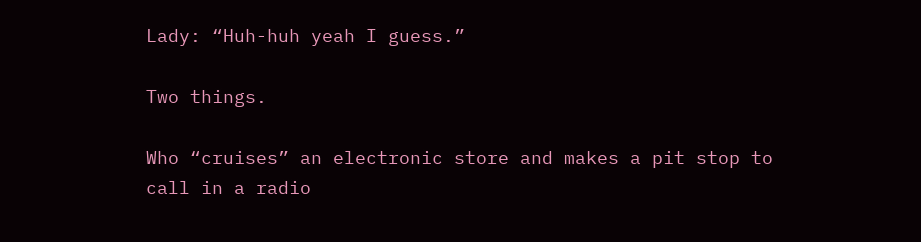Lady: “Huh-huh yeah I guess.”

Two things.

Who “cruises” an electronic store and makes a pit stop to call in a radio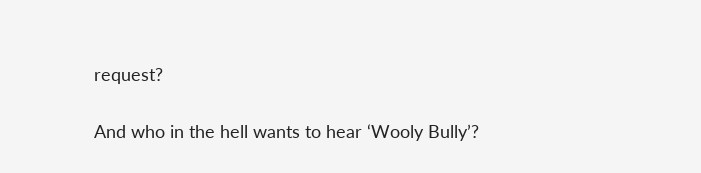request?

And who in the hell wants to hear ‘Wooly Bully’?